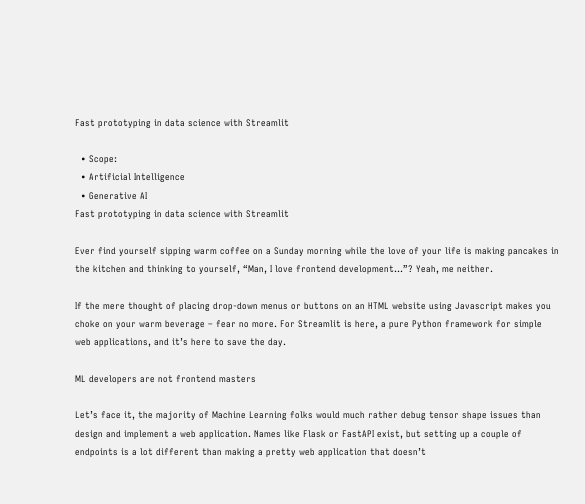Fast prototyping in data science with Streamlit

  • Scope:
  • Artificial Intelligence
  • Generative AI
Fast prototyping in data science with Streamlit

Ever find yourself sipping warm coffee on a Sunday morning while the love of your life is making pancakes in the kitchen and thinking to yourself, “Man, I love frontend development…”? Yeah, me neither.

If the mere thought of placing drop-down menus or buttons on an HTML website using Javascript makes you choke on your warm beverage – fear no more. For Streamlit is here, a pure Python framework for simple web applications, and it’s here to save the day.

ML developers are not frontend masters

Let’s face it, the majority of Machine Learning folks would much rather debug tensor shape issues than design and implement a web application. Names like Flask or FastAPI exist, but setting up a couple of endpoints is a lot different than making a pretty web application that doesn’t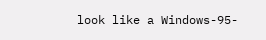look like a Windows-95-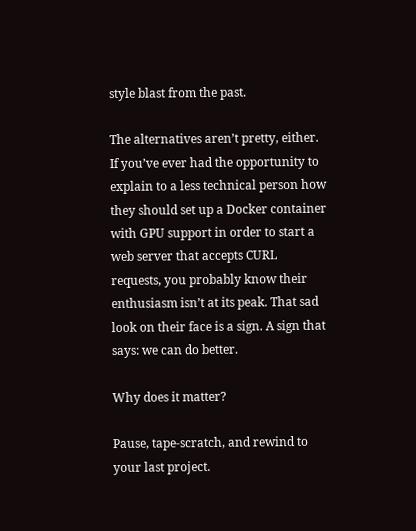style blast from the past.

The alternatives aren’t pretty, either. If you’ve ever had the opportunity to explain to a less technical person how they should set up a Docker container with GPU support in order to start a web server that accepts CURL requests, you probably know their enthusiasm isn’t at its peak. That sad look on their face is a sign. A sign that says: we can do better.

Why does it matter?

Pause, tape-scratch, and rewind to your last project.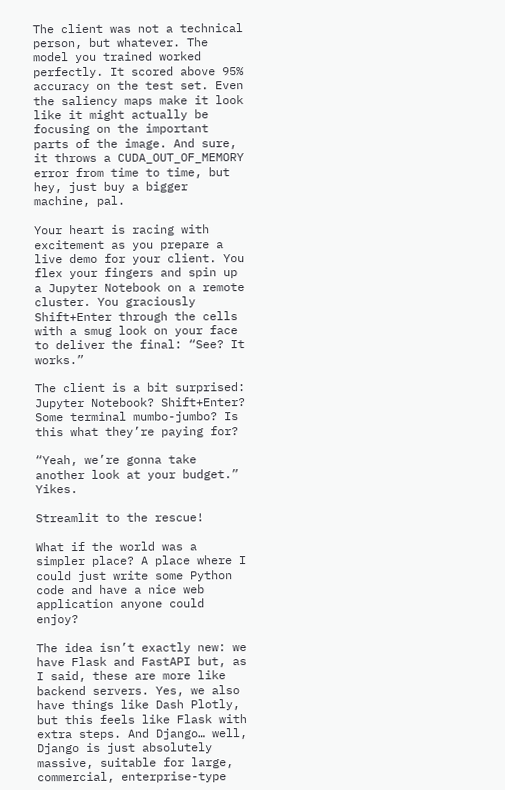The client was not a technical person, but whatever. The model you trained worked perfectly. It scored above 95% accuracy on the test set. Even the saliency maps make it look like it might actually be focusing on the important parts of the image. And sure, it throws a CUDA_OUT_OF_MEMORY error from time to time, but hey, just buy a bigger machine, pal.

Your heart is racing with excitement as you prepare a live demo for your client. You flex your fingers and spin up a Jupyter Notebook on a remote cluster. You graciously Shift+Enter through the cells with a smug look on your face to deliver the final: “See? It works.”

The client is a bit surprised: Jupyter Notebook? Shift+Enter? Some terminal mumbo-jumbo? Is this what they’re paying for?

“Yeah, we’re gonna take another look at your budget.” Yikes.

Streamlit to the rescue!

What if the world was a simpler place? A place where I could just write some Python code and have a nice web application anyone could enjoy?

The idea isn’t exactly new: we have Flask and FastAPI but, as I said, these are more like backend servers. Yes, we also have things like Dash Plotly, but this feels like Flask with extra steps. And Django… well, Django is just absolutely massive, suitable for large, commercial, enterprise-type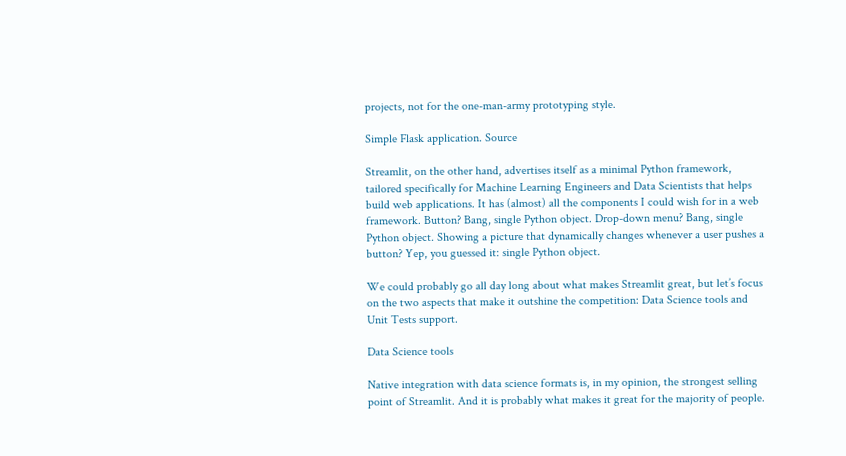projects, not for the one-man-army prototyping style.

Simple Flask application. Source

Streamlit, on the other hand, advertises itself as a minimal Python framework, tailored specifically for Machine Learning Engineers and Data Scientists that helps build web applications. It has (almost) all the components I could wish for in a web framework. Button? Bang, single Python object. Drop-down menu? Bang, single Python object. Showing a picture that dynamically changes whenever a user pushes a button? Yep, you guessed it: single Python object.

We could probably go all day long about what makes Streamlit great, but let’s focus on the two aspects that make it outshine the competition: Data Science tools and Unit Tests support.

Data Science tools

Native integration with data science formats is, in my opinion, the strongest selling point of Streamlit. And it is probably what makes it great for the majority of people.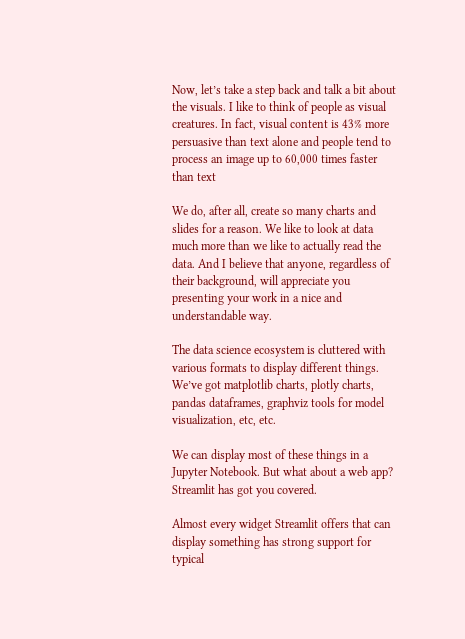Now, let’s take a step back and talk a bit about the visuals. I like to think of people as visual creatures. In fact, visual content is 43% more persuasive than text alone and people tend to process an image up to 60,000 times faster than text

We do, after all, create so many charts and slides for a reason. We like to look at data much more than we like to actually read the data. And I believe that anyone, regardless of their background, will appreciate you presenting your work in a nice and understandable way.

The data science ecosystem is cluttered with various formats to display different things. We’ve got matplotlib charts, plotly charts, pandas dataframes, graphviz tools for model visualization, etc, etc.

We can display most of these things in a Jupyter Notebook. But what about a web app? Streamlit has got you covered.

Almost every widget Streamlit offers that can display something has strong support for typical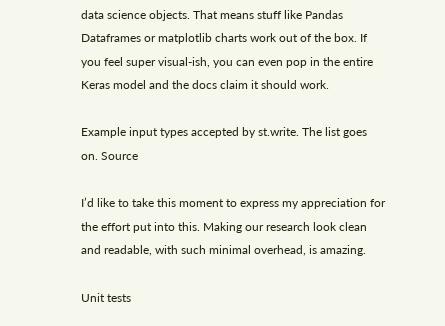data science objects. That means stuff like Pandas Dataframes or matplotlib charts work out of the box. If you feel super visual-ish, you can even pop in the entire Keras model and the docs claim it should work.

Example input types accepted by st.write. The list goes on. Source

I’d like to take this moment to express my appreciation for the effort put into this. Making our research look clean and readable, with such minimal overhead, is amazing.

Unit tests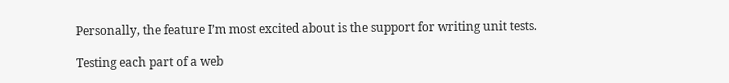Personally, the feature I’m most excited about is the support for writing unit tests.

Testing each part of a web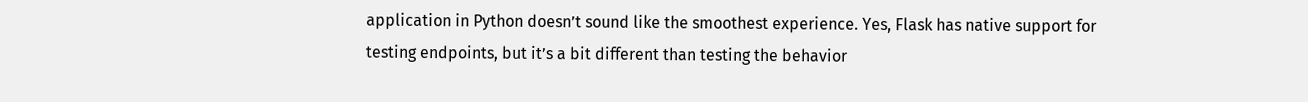application in Python doesn’t sound like the smoothest experience. Yes, Flask has native support for testing endpoints, but it’s a bit different than testing the behavior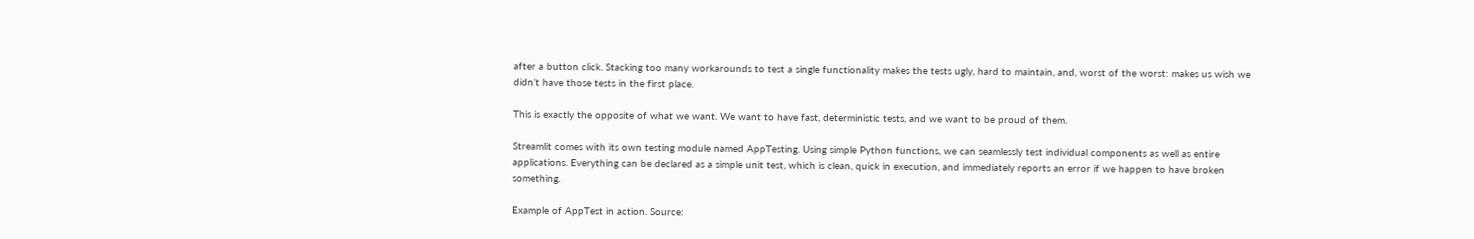after a button click. Stacking too many workarounds to test a single functionality makes the tests ugly, hard to maintain, and, worst of the worst: makes us wish we didn’t have those tests in the first place.

This is exactly the opposite of what we want. We want to have fast, deterministic tests, and we want to be proud of them.

Streamlit comes with its own testing module named AppTesting. Using simple Python functions, we can seamlessly test individual components as well as entire applications. Everything can be declared as a simple unit test, which is clean, quick in execution, and immediately reports an error if we happen to have broken something.

Example of AppTest in action. Source: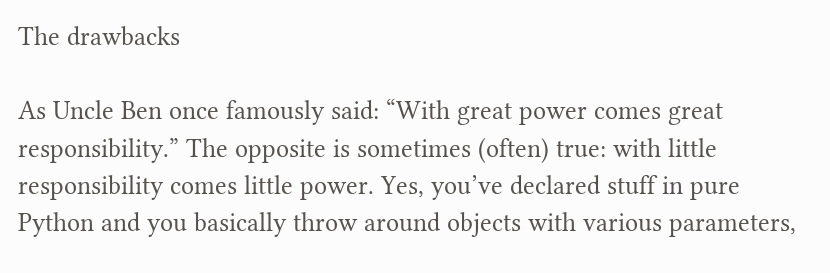The drawbacks

As Uncle Ben once famously said: “With great power comes great responsibility.” The opposite is sometimes (often) true: with little responsibility comes little power. Yes, you’ve declared stuff in pure Python and you basically throw around objects with various parameters,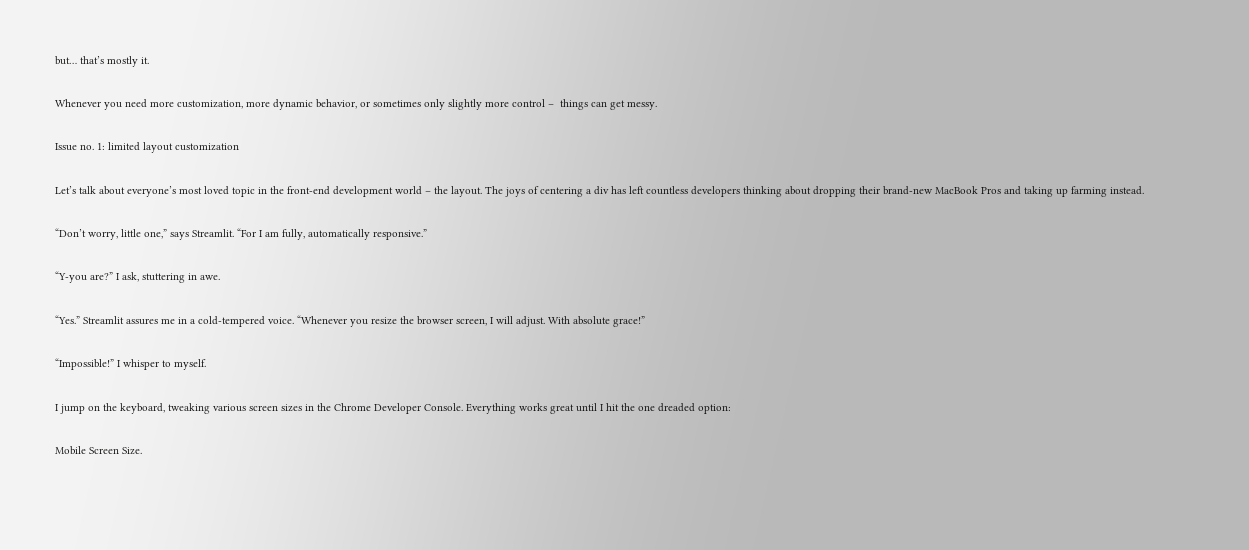but… that’s mostly it.

Whenever you need more customization, more dynamic behavior, or sometimes only slightly more control –  things can get messy.

Issue no. 1: limited layout customization

Let’s talk about everyone’s most loved topic in the front-end development world – the layout. The joys of centering a div has left countless developers thinking about dropping their brand-new MacBook Pros and taking up farming instead.

“Don’t worry, little one,” says Streamlit. “For I am fully, automatically responsive.”

“Y-you are?” I ask, stuttering in awe.

“Yes.” Streamlit assures me in a cold-tempered voice. “Whenever you resize the browser screen, I will adjust. With absolute grace!”

“Impossible!” I whisper to myself.

I jump on the keyboard, tweaking various screen sizes in the Chrome Developer Console. Everything works great until I hit the one dreaded option:

Mobile Screen Size.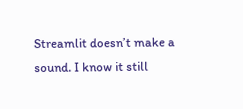Streamlit doesn’t make a sound. I know it still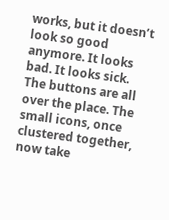works, but it doesn’t look so good anymore. It looks bad. It looks sick. The buttons are all over the place. The small icons, once clustered together, now take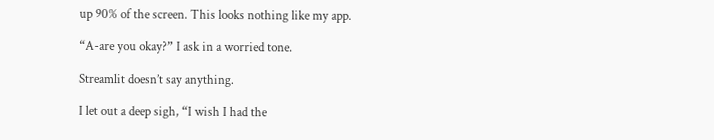up 90% of the screen. This looks nothing like my app.

“A-are you okay?” I ask in a worried tone.

Streamlit doesn’t say anything.

I let out a deep sigh, “I wish I had the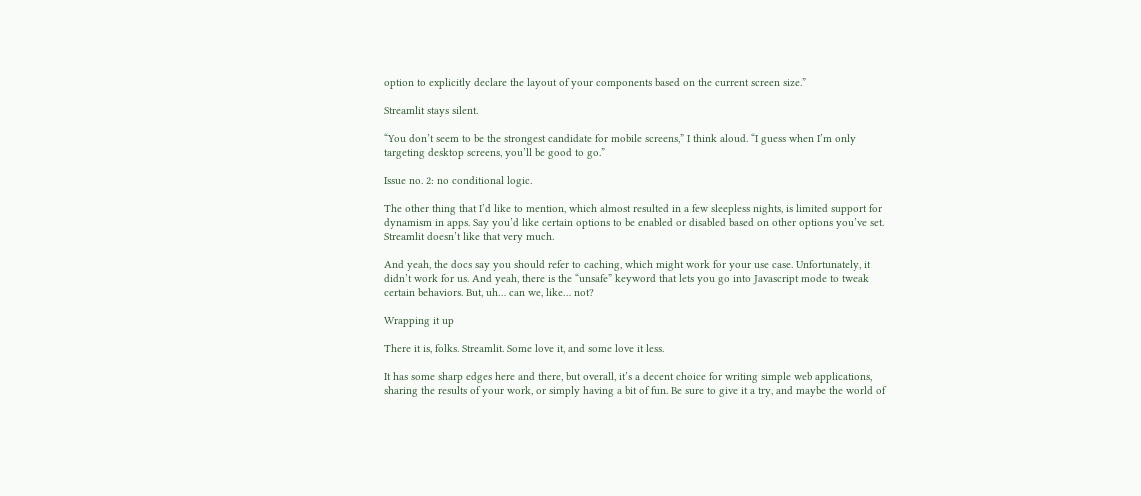option to explicitly declare the layout of your components based on the current screen size.”

Streamlit stays silent.

“You don’t seem to be the strongest candidate for mobile screens,” I think aloud. “I guess when I’m only targeting desktop screens, you’ll be good to go.”

Issue no. 2: no conditional logic.

The other thing that I’d like to mention, which almost resulted in a few sleepless nights, is limited support for dynamism in apps. Say you’d like certain options to be enabled or disabled based on other options you’ve set. Streamlit doesn’t like that very much.

And yeah, the docs say you should refer to caching, which might work for your use case. Unfortunately, it didn’t work for us. And yeah, there is the “unsafe” keyword that lets you go into Javascript mode to tweak certain behaviors. But, uh… can we, like… not?

Wrapping it up

There it is, folks. Streamlit. Some love it, and some love it less.

It has some sharp edges here and there, but overall, it’s a decent choice for writing simple web applications, sharing the results of your work, or simply having a bit of fun. Be sure to give it a try, and maybe the world of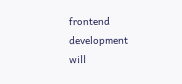frontend development will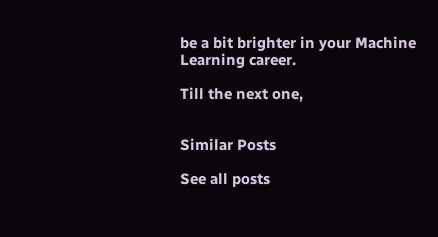be a bit brighter in your Machine Learning career.

Till the next one,


Similar Posts

See all posts